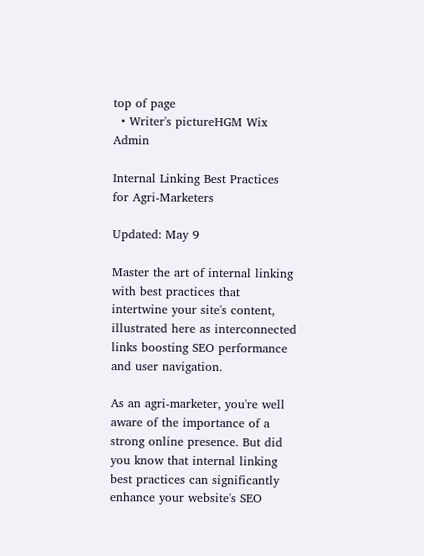top of page
  • Writer's pictureHGM Wix Admin

Internal Linking Best Practices for Agri-Marketers

Updated: May 9

Master the art of internal linking with best practices that intertwine your site's content, illustrated here as interconnected links boosting SEO performance and user navigation.

As an agri-marketer, you're well aware of the importance of a strong online presence. But did you know that internal linking best practices can significantly enhance your website's SEO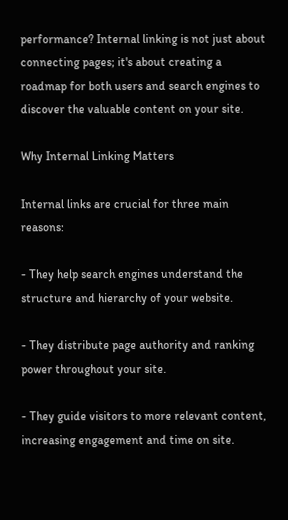performance? Internal linking is not just about connecting pages; it's about creating a roadmap for both users and search engines to discover the valuable content on your site.

Why Internal Linking Matters

Internal links are crucial for three main reasons:

- They help search engines understand the structure and hierarchy of your website.

- They distribute page authority and ranking power throughout your site.

- They guide visitors to more relevant content, increasing engagement and time on site.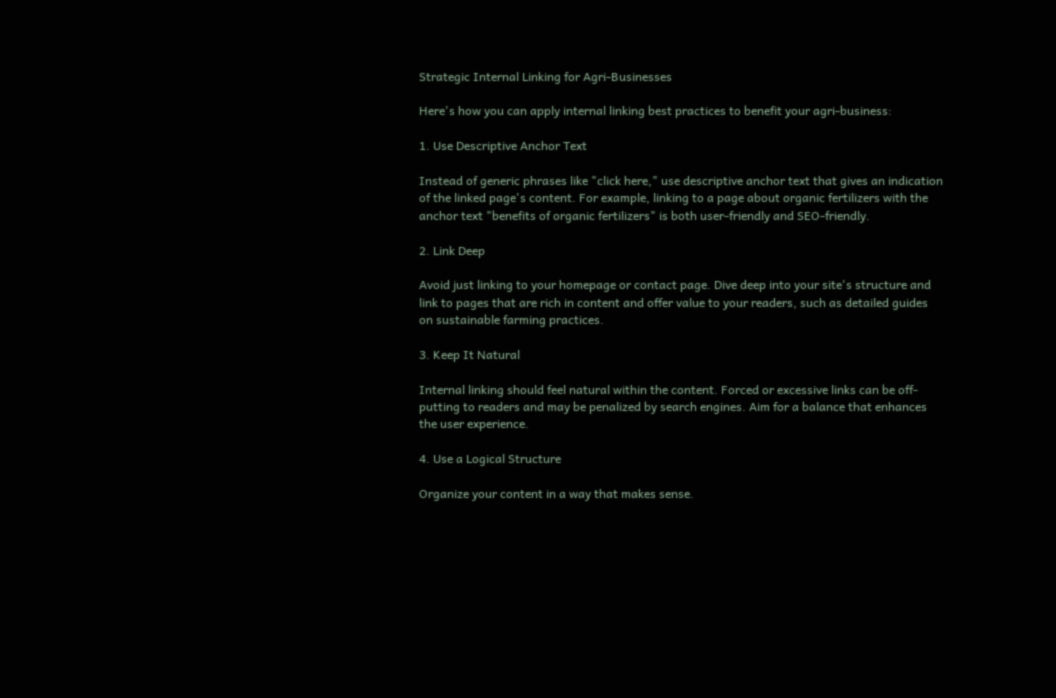Strategic Internal Linking for Agri-Businesses

Here's how you can apply internal linking best practices to benefit your agri-business:

1. Use Descriptive Anchor Text

Instead of generic phrases like "click here," use descriptive anchor text that gives an indication of the linked page's content. For example, linking to a page about organic fertilizers with the anchor text "benefits of organic fertilizers" is both user-friendly and SEO-friendly.

2. Link Deep

Avoid just linking to your homepage or contact page. Dive deep into your site's structure and link to pages that are rich in content and offer value to your readers, such as detailed guides on sustainable farming practices.

3. Keep It Natural

Internal linking should feel natural within the content. Forced or excessive links can be off-putting to readers and may be penalized by search engines. Aim for a balance that enhances the user experience.

4. Use a Logical Structure

Organize your content in a way that makes sense.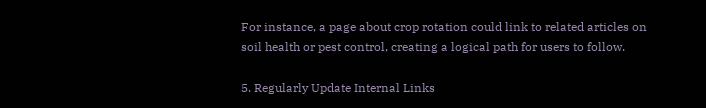For instance, a page about crop rotation could link to related articles on soil health or pest control, creating a logical path for users to follow.

5. Regularly Update Internal Links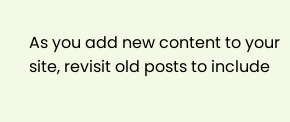As you add new content to your site, revisit old posts to include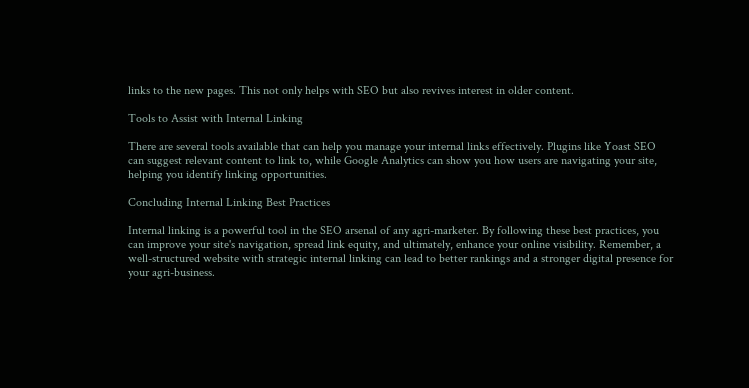links to the new pages. This not only helps with SEO but also revives interest in older content.

Tools to Assist with Internal Linking

There are several tools available that can help you manage your internal links effectively. Plugins like Yoast SEO can suggest relevant content to link to, while Google Analytics can show you how users are navigating your site, helping you identify linking opportunities.

Concluding Internal Linking Best Practices

Internal linking is a powerful tool in the SEO arsenal of any agri-marketer. By following these best practices, you can improve your site's navigation, spread link equity, and ultimately, enhance your online visibility. Remember, a well-structured website with strategic internal linking can lead to better rankings and a stronger digital presence for your agri-business.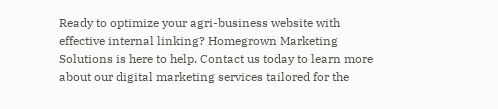Ready to optimize your agri-business website with effective internal linking? Homegrown Marketing Solutions is here to help. Contact us today to learn more about our digital marketing services tailored for the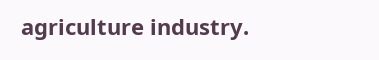agriculture industry.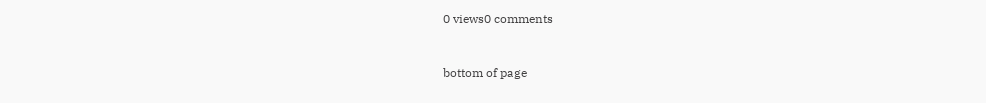0 views0 comments


bottom of page